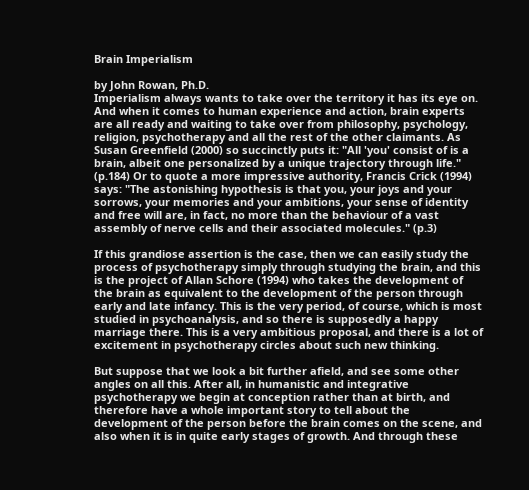Brain Imperialism

by John Rowan, Ph.D.
Imperialism always wants to take over the territory it has its eye on. And when it comes to human experience and action, brain experts are all ready and waiting to take over from philosophy, psychology, religion, psychotherapy and all the rest of the other claimants. As Susan Greenfield (2000) so succinctly puts it: "All 'you' consist of is a brain, albeit one personalized by a unique trajectory through life." (p.184) Or to quote a more impressive authority, Francis Crick (1994) says: "The astonishing hypothesis is that you, your joys and your sorrows, your memories and your ambitions, your sense of identity and free will are, in fact, no more than the behaviour of a vast assembly of nerve cells and their associated molecules." (p.3)

If this grandiose assertion is the case, then we can easily study the process of psychotherapy simply through studying the brain, and this is the project of Allan Schore (1994) who takes the development of the brain as equivalent to the development of the person through early and late infancy. This is the very period, of course, which is most studied in psychoanalysis, and so there is supposedly a happy marriage there. This is a very ambitious proposal, and there is a lot of excitement in psychotherapy circles about such new thinking.

But suppose that we look a bit further afield, and see some other angles on all this. After all, in humanistic and integrative psychotherapy we begin at conception rather than at birth, and therefore have a whole important story to tell about the development of the person before the brain comes on the scene, and also when it is in quite early stages of growth. And through these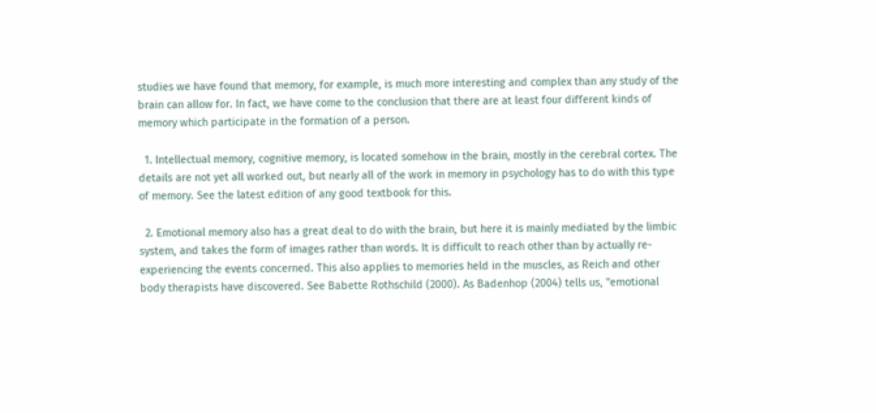studies we have found that memory, for example, is much more interesting and complex than any study of the brain can allow for. In fact, we have come to the conclusion that there are at least four different kinds of memory which participate in the formation of a person.

  1. Intellectual memory, cognitive memory, is located somehow in the brain, mostly in the cerebral cortex. The details are not yet all worked out, but nearly all of the work in memory in psychology has to do with this type of memory. See the latest edition of any good textbook for this.

  2. Emotional memory also has a great deal to do with the brain, but here it is mainly mediated by the limbic system, and takes the form of images rather than words. It is difficult to reach other than by actually re-experiencing the events concerned. This also applies to memories held in the muscles, as Reich and other body therapists have discovered. See Babette Rothschild (2000). As Badenhop (2004) tells us, "emotional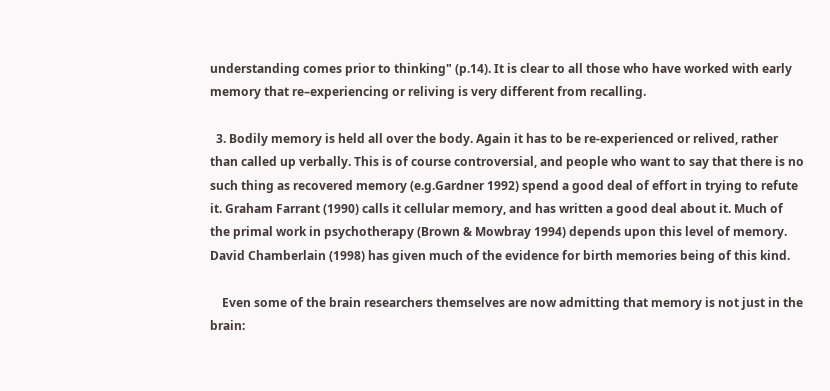understanding comes prior to thinking" (p.14). It is clear to all those who have worked with early memory that re–experiencing or reliving is very different from recalling.

  3. Bodily memory is held all over the body. Again it has to be re-experienced or relived, rather than called up verbally. This is of course controversial, and people who want to say that there is no such thing as recovered memory (e.g.Gardner 1992) spend a good deal of effort in trying to refute it. Graham Farrant (1990) calls it cellular memory, and has written a good deal about it. Much of the primal work in psychotherapy (Brown & Mowbray 1994) depends upon this level of memory. David Chamberlain (1998) has given much of the evidence for birth memories being of this kind.

    Even some of the brain researchers themselves are now admitting that memory is not just in the brain: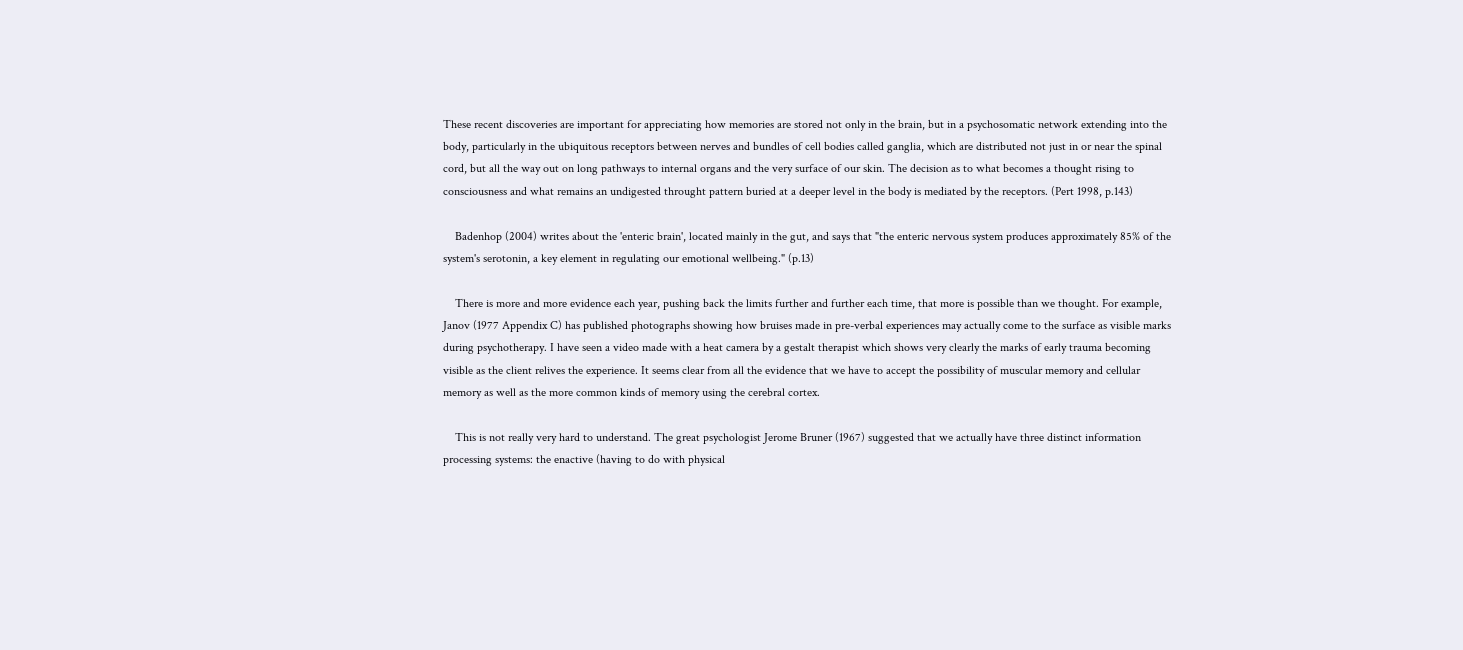These recent discoveries are important for appreciating how memories are stored not only in the brain, but in a psychosomatic network extending into the body, particularly in the ubiquitous receptors between nerves and bundles of cell bodies called ganglia, which are distributed not just in or near the spinal cord, but all the way out on long pathways to internal organs and the very surface of our skin. The decision as to what becomes a thought rising to consciousness and what remains an undigested throught pattern buried at a deeper level in the body is mediated by the receptors. (Pert 1998, p.143)

    Badenhop (2004) writes about the 'enteric brain', located mainly in the gut, and says that "the enteric nervous system produces approximately 85% of the system's serotonin, a key element in regulating our emotional wellbeing." (p.13)

    There is more and more evidence each year, pushing back the limits further and further each time, that more is possible than we thought. For example, Janov (1977 Appendix C) has published photographs showing how bruises made in pre-verbal experiences may actually come to the surface as visible marks during psychotherapy. I have seen a video made with a heat camera by a gestalt therapist which shows very clearly the marks of early trauma becoming visible as the client relives the experience. It seems clear from all the evidence that we have to accept the possibility of muscular memory and cellular memory as well as the more common kinds of memory using the cerebral cortex.

    This is not really very hard to understand. The great psychologist Jerome Bruner (1967) suggested that we actually have three distinct information processing systems: the enactive (having to do with physical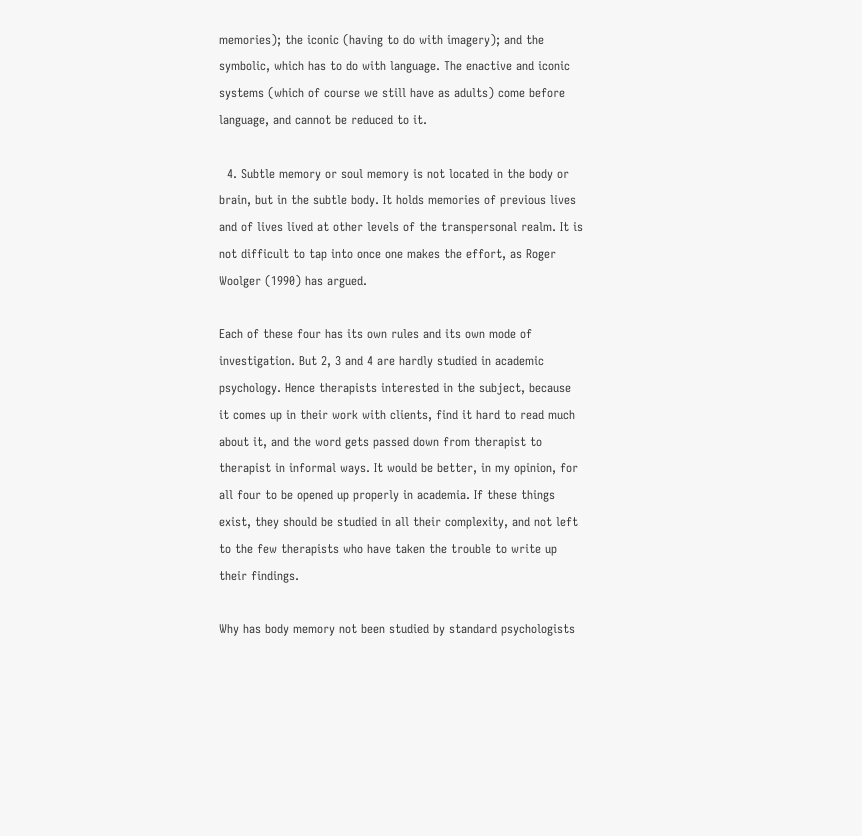memories); the iconic (having to do with imagery); and the symbolic, which has to do with language. The enactive and iconic systems (which of course we still have as adults) come before language, and cannot be reduced to it.

  4. Subtle memory or soul memory is not located in the body or brain, but in the subtle body. It holds memories of previous lives and of lives lived at other levels of the transpersonal realm. It is not difficult to tap into once one makes the effort, as Roger Woolger (1990) has argued.

Each of these four has its own rules and its own mode of investigation. But 2, 3 and 4 are hardly studied in academic psychology. Hence therapists interested in the subject, because it comes up in their work with clients, find it hard to read much about it, and the word gets passed down from therapist to therapist in informal ways. It would be better, in my opinion, for all four to be opened up properly in academia. If these things exist, they should be studied in all their complexity, and not left to the few therapists who have taken the trouble to write up their findings.

Why has body memory not been studied by standard psychologists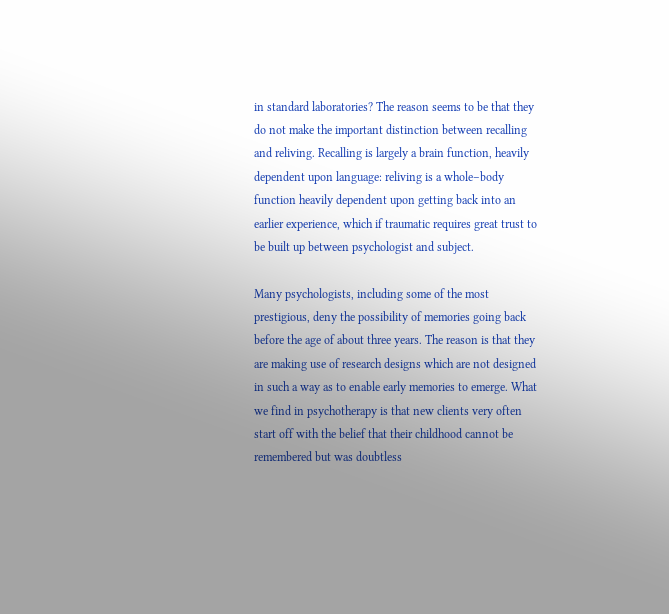in standard laboratories? The reason seems to be that they do not make the important distinction between recalling and reliving. Recalling is largely a brain function, heavily dependent upon language: reliving is a whole–body function heavily dependent upon getting back into an earlier experience, which if traumatic requires great trust to be built up between psychologist and subject.

Many psychologists, including some of the most prestigious, deny the possibility of memories going back before the age of about three years. The reason is that they are making use of research designs which are not designed in such a way as to enable early memories to emerge. What we find in psychotherapy is that new clients very often start off with the belief that their childhood cannot be remembered but was doubtless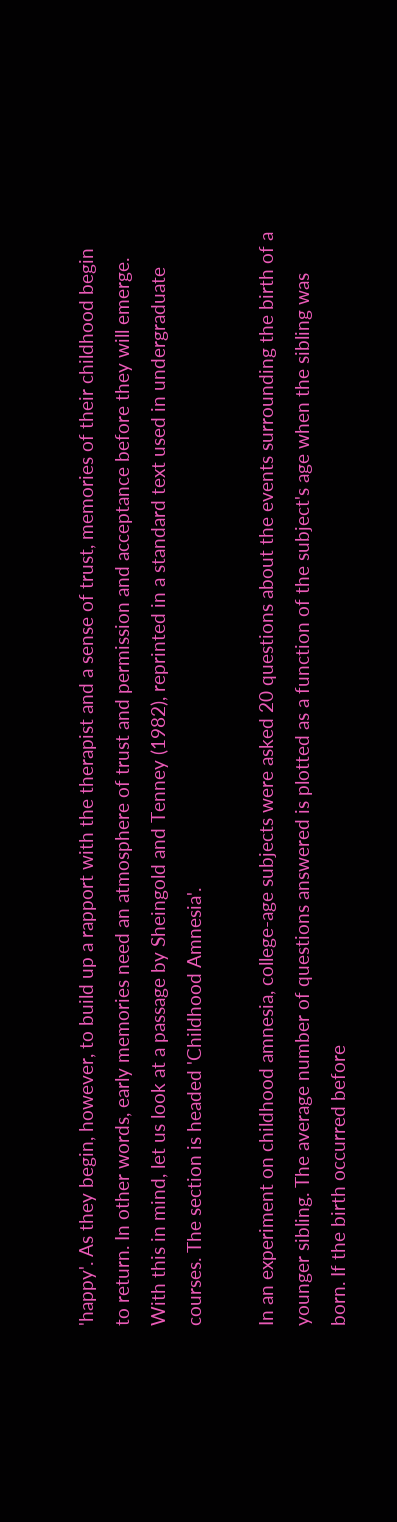'happy'. As they begin, however, to build up a rapport with the therapist and a sense of trust, memories of their childhood begin to return. In other words, early memories need an atmosphere of trust and permission and acceptance before they will emerge. With this in mind, let us look at a passage by Sheingold and Tenney (1982), reprinted in a standard text used in undergraduate courses. The section is headed 'Childhood Amnesia'.

In an experiment on childhood amnesia, college-age subjects were asked 20 questions about the events surrounding the birth of a younger sibling. The average number of questions answered is plotted as a function of the subject's age when the sibling was born. If the birth occurred before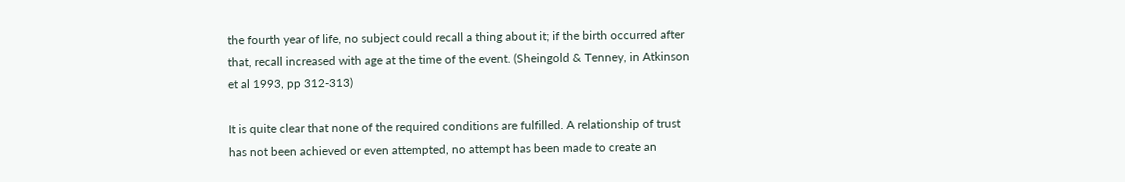the fourth year of life, no subject could recall a thing about it; if the birth occurred after that, recall increased with age at the time of the event. (Sheingold & Tenney, in Atkinson et al 1993, pp 312-313)

It is quite clear that none of the required conditions are fulfilled. A relationship of trust has not been achieved or even attempted, no attempt has been made to create an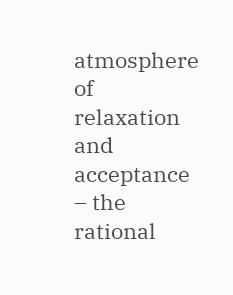atmosphere of relaxation and acceptance – the rational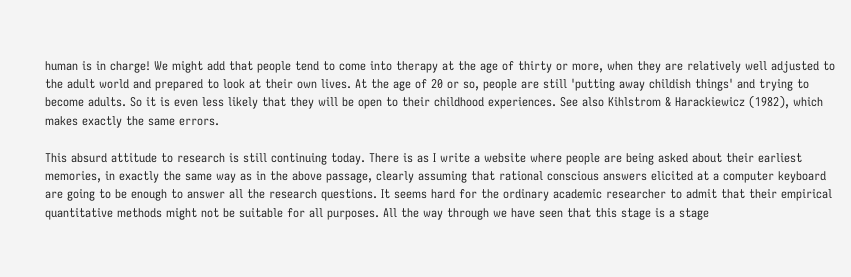human is in charge! We might add that people tend to come into therapy at the age of thirty or more, when they are relatively well adjusted to the adult world and prepared to look at their own lives. At the age of 20 or so, people are still 'putting away childish things' and trying to become adults. So it is even less likely that they will be open to their childhood experiences. See also Kihlstrom & Harackiewicz (1982), which makes exactly the same errors.

This absurd attitude to research is still continuing today. There is as I write a website where people are being asked about their earliest memories, in exactly the same way as in the above passage, clearly assuming that rational conscious answers elicited at a computer keyboard are going to be enough to answer all the research questions. It seems hard for the ordinary academic researcher to admit that their empirical quantitative methods might not be suitable for all purposes. All the way through we have seen that this stage is a stage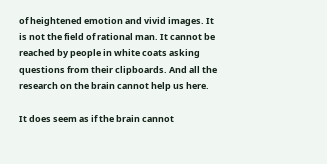of heightened emotion and vivid images. It is not the field of rational man. It cannot be reached by people in white coats asking questions from their clipboards. And all the research on the brain cannot help us here.

It does seem as if the brain cannot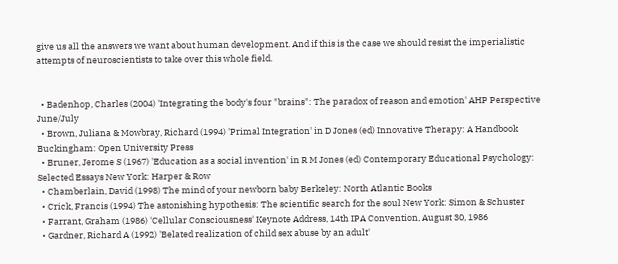give us all the answers we want about human development. And if this is the case we should resist the imperialistic attempts of neuroscientists to take over this whole field.


  • Badenhop, Charles (2004) 'Integrating the body's four "brains": The paradox of reason and emotion' AHP Perspective June/July
  • Brown, Juliana & Mowbray, Richard (1994) 'Primal Integration' in D Jones (ed) Innovative Therapy: A Handbook Buckingham: Open University Press
  • Bruner, Jerome S (1967) 'Education as a social invention' in R M Jones (ed) Contemporary Educational Psychology: Selected Essays New York: Harper & Row
  • Chamberlain, David (1998) The mind of your newborn baby Berkeley: North Atlantic Books
  • Crick, Francis (1994) The astonishing hypothesis: The scientific search for the soul New York: Simon & Schuster
  • Farrant, Graham (1986) 'Cellular Consciousness' Keynote Address, 14th IPA Convention, August 30, 1986
  • Gardner, Richard A (1992) 'Belated realization of child sex abuse by an adult'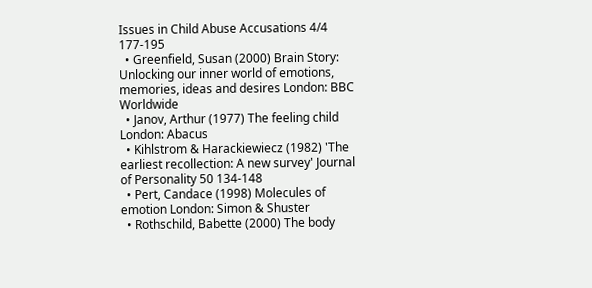Issues in Child Abuse Accusations 4/4 177-195
  • Greenfield, Susan (2000) Brain Story: Unlocking our inner world of emotions, memories, ideas and desires London: BBC Worldwide
  • Janov, Arthur (1977) The feeling child London: Abacus
  • Kihlstrom & Harackiewiecz (1982) 'The earliest recollection: A new survey' Journal of Personality 50 134-148
  • Pert, Candace (1998) Molecules of emotion London: Simon & Shuster
  • Rothschild, Babette (2000) The body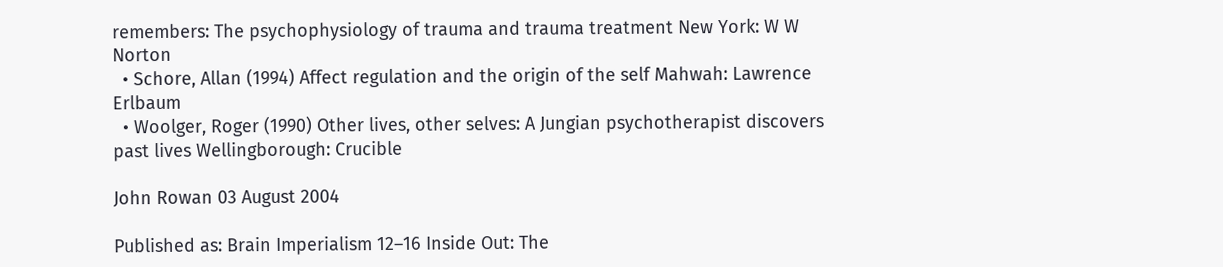remembers: The psychophysiology of trauma and trauma treatment New York: W W Norton
  • Schore, Allan (1994) Affect regulation and the origin of the self Mahwah: Lawrence Erlbaum
  • Woolger, Roger (1990) Other lives, other selves: A Jungian psychotherapist discovers past lives Wellingborough: Crucible

John Rowan 03 August 2004

Published as: Brain Imperialism 12–16 Inside Out: The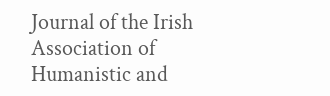Journal of the Irish Association of Humanistic and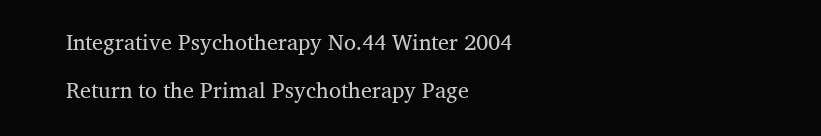Integrative Psychotherapy No.44 Winter 2004

Return to the Primal Psychotherapy Page